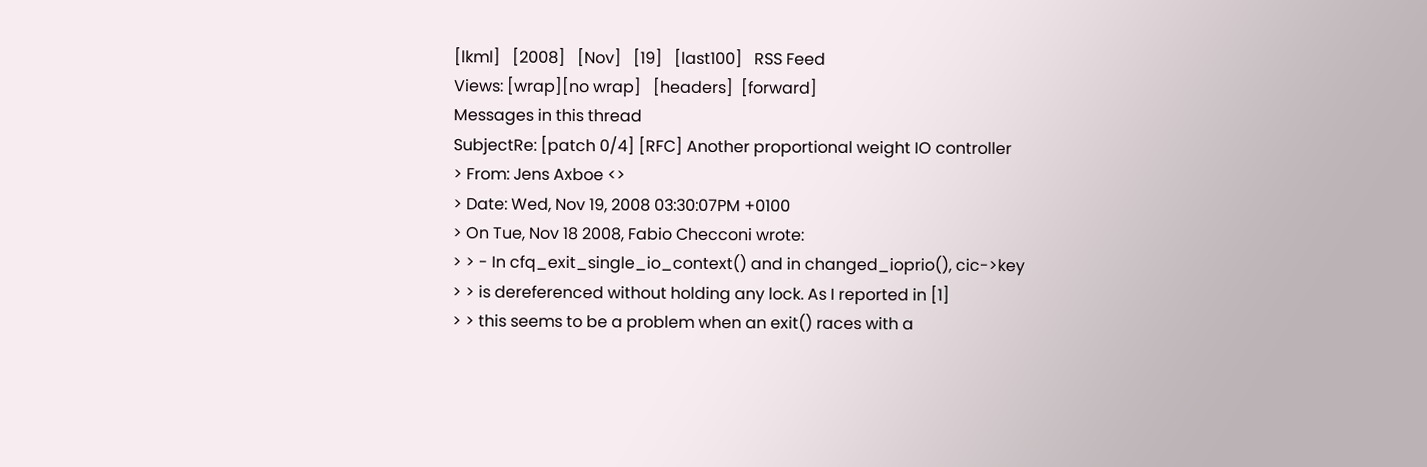[lkml]   [2008]   [Nov]   [19]   [last100]   RSS Feed
Views: [wrap][no wrap]   [headers]  [forward]
Messages in this thread
SubjectRe: [patch 0/4] [RFC] Another proportional weight IO controller
> From: Jens Axboe <>
> Date: Wed, Nov 19, 2008 03:30:07PM +0100
> On Tue, Nov 18 2008, Fabio Checconi wrote:
> > - In cfq_exit_single_io_context() and in changed_ioprio(), cic->key
> > is dereferenced without holding any lock. As I reported in [1]
> > this seems to be a problem when an exit() races with a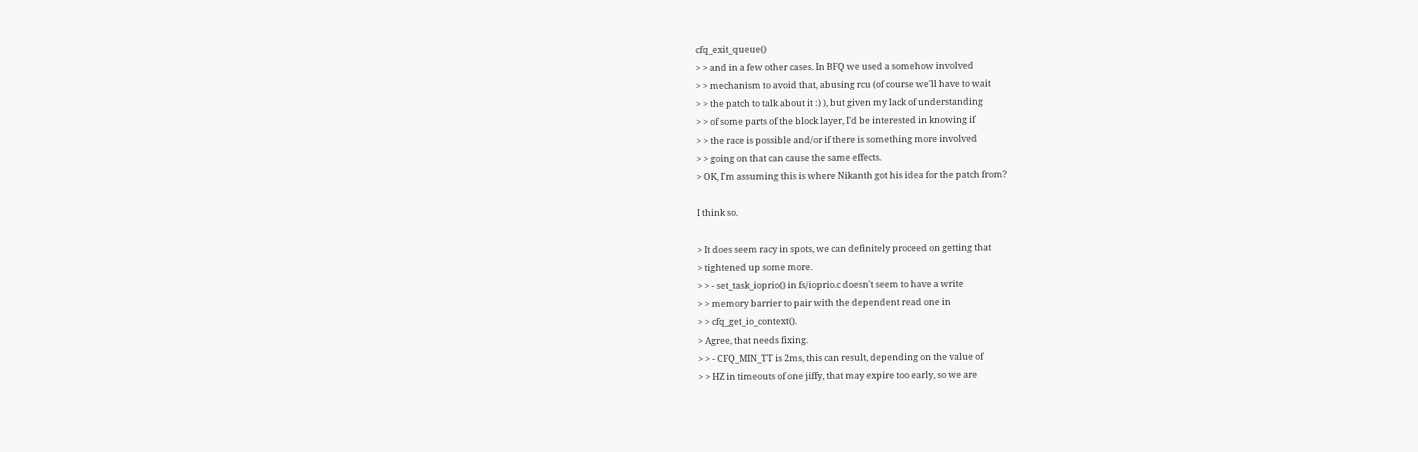cfq_exit_queue()
> > and in a few other cases. In BFQ we used a somehow involved
> > mechanism to avoid that, abusing rcu (of course we'll have to wait
> > the patch to talk about it :) ), but given my lack of understanding
> > of some parts of the block layer, I'd be interested in knowing if
> > the race is possible and/or if there is something more involved
> > going on that can cause the same effects.
> OK, I'm assuming this is where Nikanth got his idea for the patch from?

I think so.

> It does seem racy in spots, we can definitely proceed on getting that
> tightened up some more.
> > - set_task_ioprio() in fs/ioprio.c doesn't seem to have a write
> > memory barrier to pair with the dependent read one in
> > cfq_get_io_context().
> Agree, that needs fixing.
> > - CFQ_MIN_TT is 2ms, this can result, depending on the value of
> > HZ in timeouts of one jiffy, that may expire too early, so we are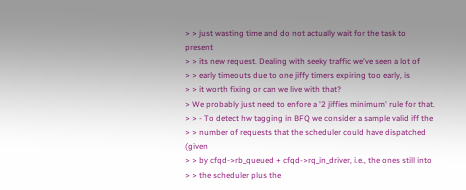> > just wasting time and do not actually wait for the task to present
> > its new request. Dealing with seeky traffic we've seen a lot of
> > early timeouts due to one jiffy timers expiring too early, is
> > it worth fixing or can we live with that?
> We probably just need to enfore a '2 jiffies minimum' rule for that.
> > - To detect hw tagging in BFQ we consider a sample valid iff the
> > number of requests that the scheduler could have dispatched (given
> > by cfqd->rb_queued + cfqd->rq_in_driver, i.e., the ones still into
> > the scheduler plus the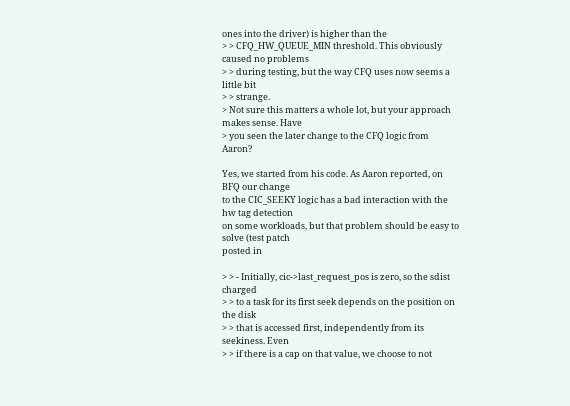ones into the driver) is higher than the
> > CFQ_HW_QUEUE_MIN threshold. This obviously caused no problems
> > during testing, but the way CFQ uses now seems a little bit
> > strange.
> Not sure this matters a whole lot, but your approach makes sense. Have
> you seen the later change to the CFQ logic from Aaron?

Yes, we started from his code. As Aaron reported, on BFQ our change
to the CIC_SEEKY logic has a bad interaction with the hw tag detection
on some workloads, but that problem should be easy to solve (test patch
posted in

> > - Initially, cic->last_request_pos is zero, so the sdist charged
> > to a task for its first seek depends on the position on the disk
> > that is accessed first, independently from its seekiness. Even
> > if there is a cap on that value, we choose to not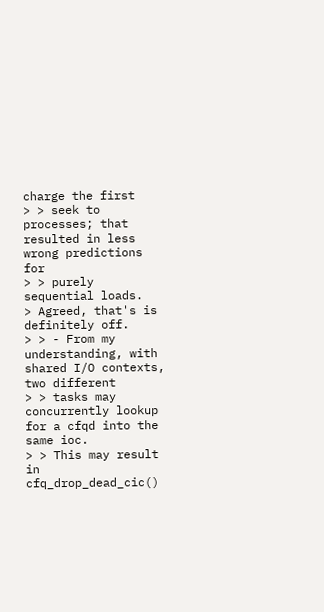charge the first
> > seek to processes; that resulted in less wrong predictions for
> > purely sequential loads.
> Agreed, that's is definitely off.
> > - From my understanding, with shared I/O contexts, two different
> > tasks may concurrently lookup for a cfqd into the same ioc.
> > This may result in cfq_drop_dead_cic()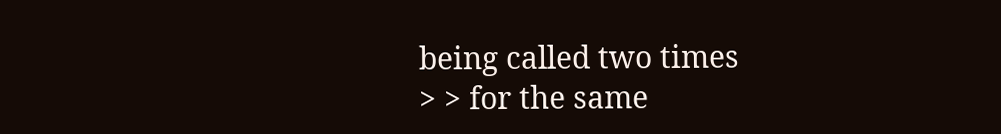being called two times
> > for the same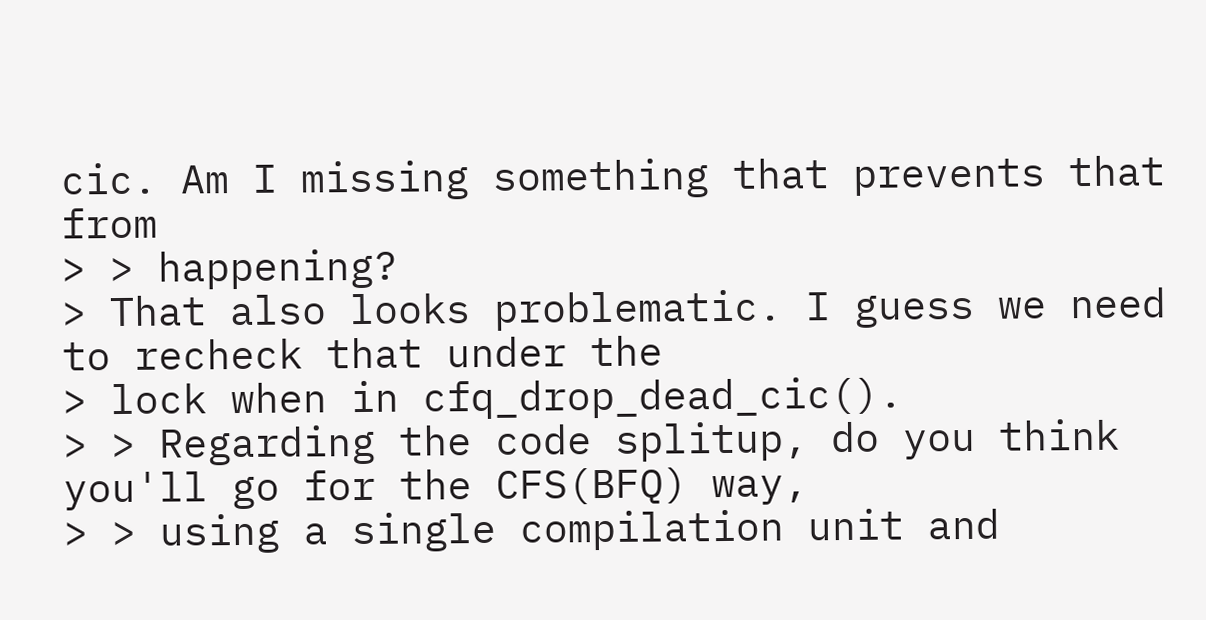cic. Am I missing something that prevents that from
> > happening?
> That also looks problematic. I guess we need to recheck that under the
> lock when in cfq_drop_dead_cic().
> > Regarding the code splitup, do you think you'll go for the CFS(BFQ) way,
> > using a single compilation unit and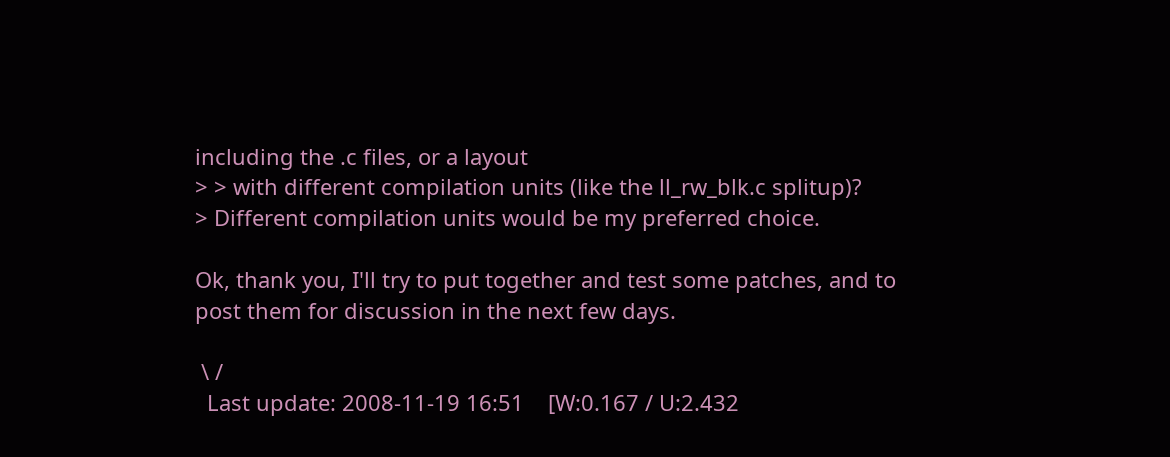including the .c files, or a layout
> > with different compilation units (like the ll_rw_blk.c splitup)?
> Different compilation units would be my preferred choice.

Ok, thank you, I'll try to put together and test some patches, and to
post them for discussion in the next few days.

 \ /
  Last update: 2008-11-19 16:51    [W:0.167 / U:2.432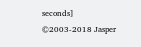seconds]
©2003-2018 Jasper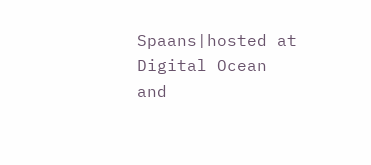Spaans|hosted at Digital Ocean and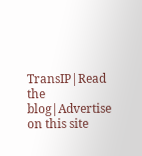TransIP|Read the blog|Advertise on this site